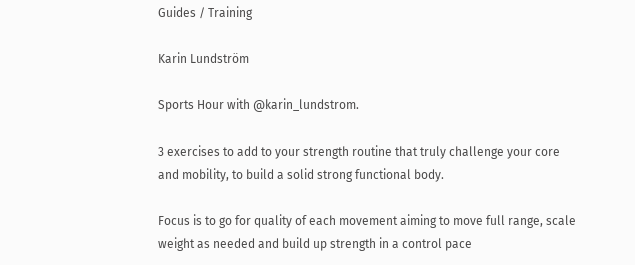Guides / Training

Karin Lundström

Sports Hour with @karin_lundstrom.

3 exercises to add to your strength routine that truly challenge your core and mobility, to build a solid strong functional body.

Focus is to go for quality of each movement aiming to move full range, scale weight as needed and build up strength in a control pace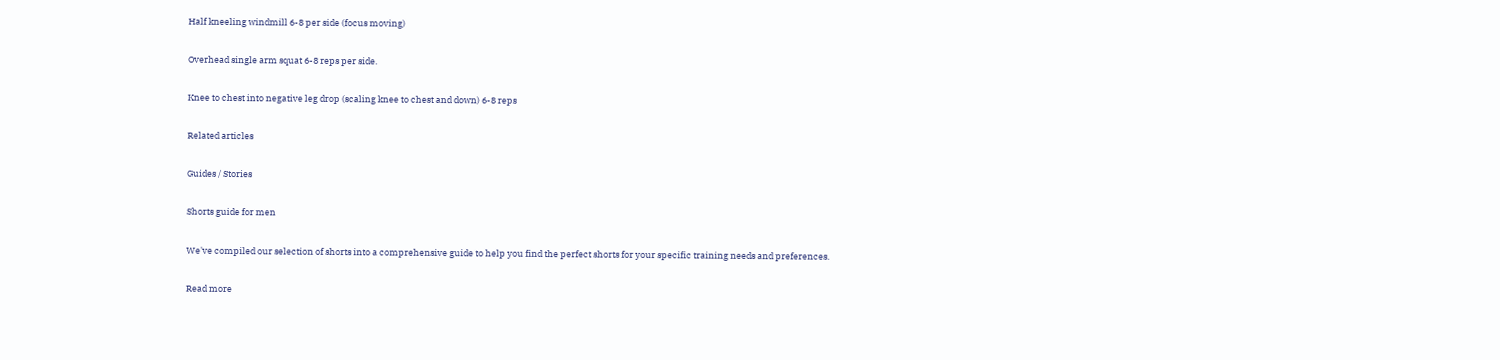Half kneeling windmill 6-8 per side (focus moving)

Overhead single arm squat 6-8 reps per side.

Knee to chest into negative leg drop (scaling knee to chest and down) 6-8 reps

Related articles

Guides / Stories

Shorts guide for men

We've compiled our selection of shorts into a comprehensive guide to help you find the perfect shorts for your specific training needs and preferences.

Read more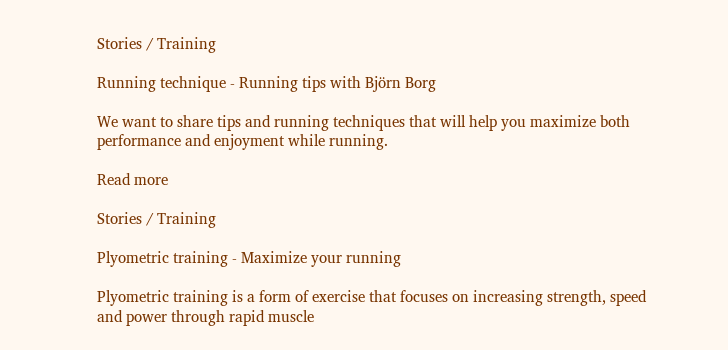Stories / Training

Running technique - Running tips with Björn Borg

We want to share tips and running techniques that will help you maximize both performance and enjoyment while running.

Read more

Stories / Training

Plyometric training - Maximize your running

Plyometric training is a form of exercise that focuses on increasing strength, speed and power through rapid muscle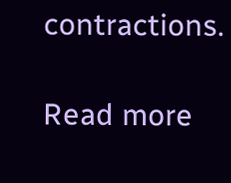contractions.

Read more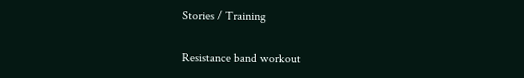Stories / Training

Resistance band workout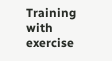Training with exercise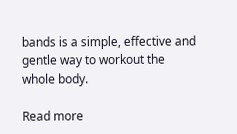bands is a simple, effective and gentle way to workout the whole body.

Read more